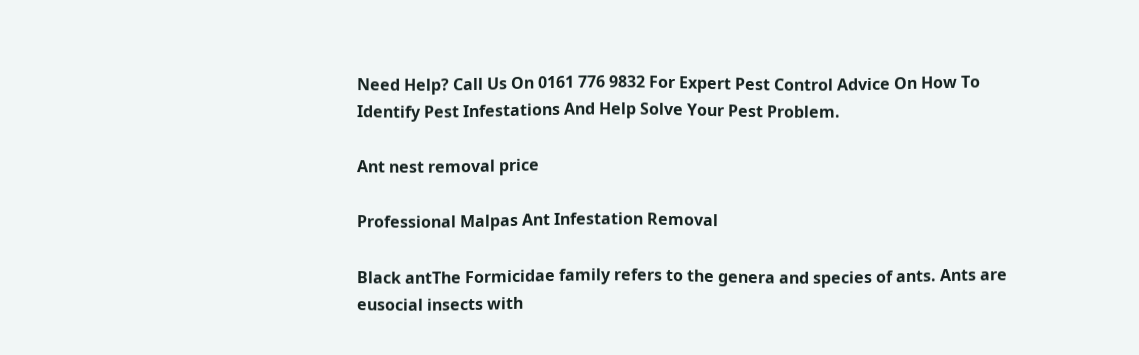Need Help? Call Us On 0161 776 9832 For Expert Pest Control Advice On How To Identify Pest Infestations And Help Solve Your Pest Problem.

Ant nest removal price

Professional Malpas Ant Infestation Removal

Black antThe Formicidae family refers to the genera and species of ants. Ants are eusocial insects with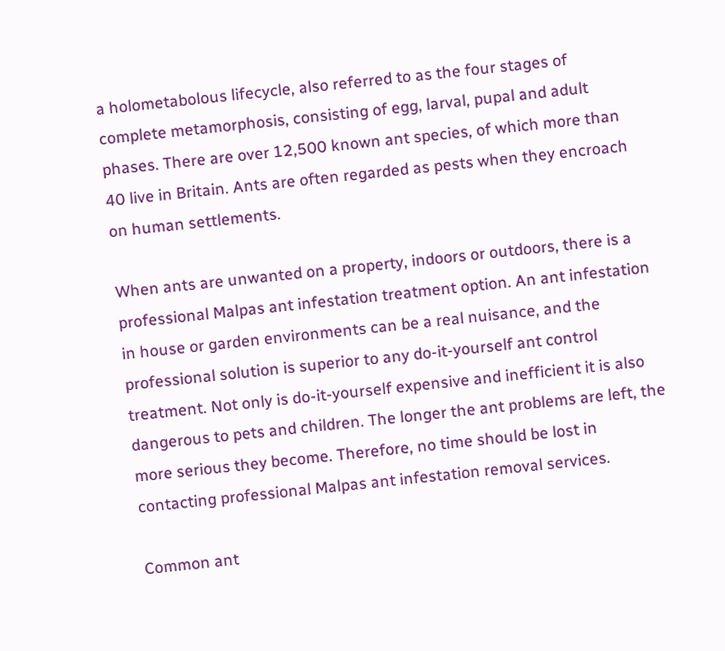a holometabolous lifecycle, also referred to as the four stages of complete metamorphosis, consisting of egg, larval, pupal and adult phases. There are over 12,500 known ant species, of which more than 40 live in Britain. Ants are often regarded as pests when they encroach on human settlements.

When ants are unwanted on a property, indoors or outdoors, there is a professional Malpas ant infestation treatment option. An ant infestation in house or garden environments can be a real nuisance, and the professional solution is superior to any do-it-yourself ant control treatment. Not only is do-it-yourself expensive and inefficient it is also dangerous to pets and children. The longer the ant problems are left, the more serious they become. Therefore, no time should be lost in contacting professional Malpas ant infestation removal services.

Common ant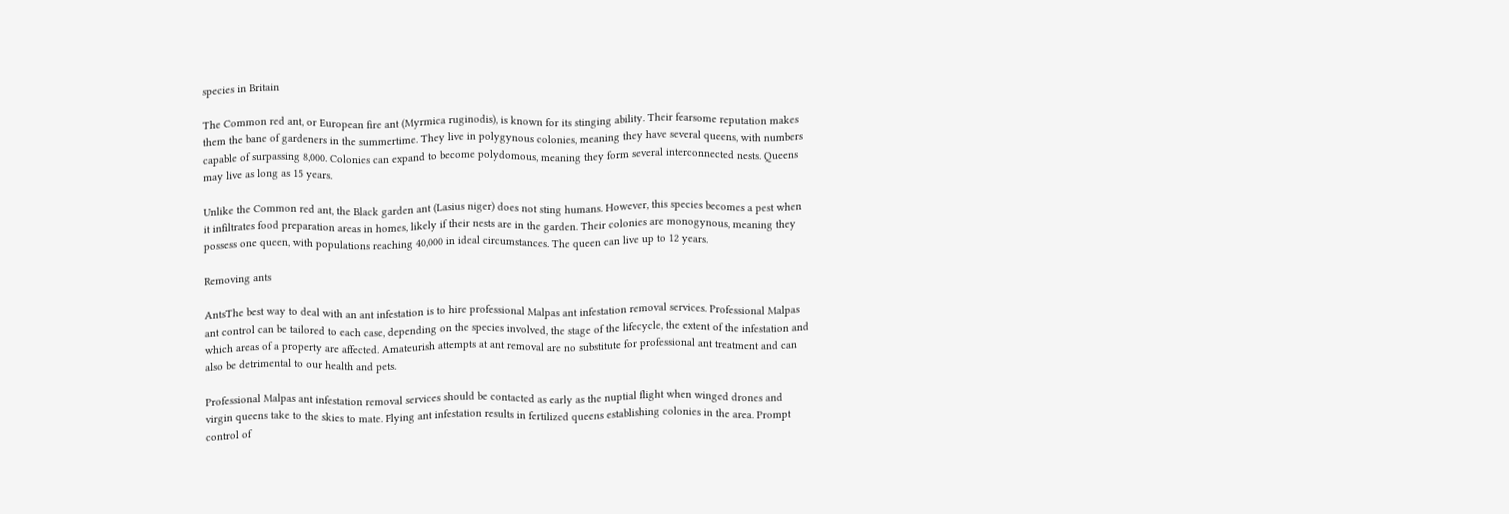species in Britain

The Common red ant, or European fire ant (Myrmica ruginodis), is known for its stinging ability. Their fearsome reputation makes them the bane of gardeners in the summertime. They live in polygynous colonies, meaning they have several queens, with numbers capable of surpassing 8,000. Colonies can expand to become polydomous, meaning they form several interconnected nests. Queens may live as long as 15 years.

Unlike the Common red ant, the Black garden ant (Lasius niger) does not sting humans. However, this species becomes a pest when it infiltrates food preparation areas in homes, likely if their nests are in the garden. Their colonies are monogynous, meaning they possess one queen, with populations reaching 40,000 in ideal circumstances. The queen can live up to 12 years.

Removing ants

AntsThe best way to deal with an ant infestation is to hire professional Malpas ant infestation removal services. Professional Malpas ant control can be tailored to each case, depending on the species involved, the stage of the lifecycle, the extent of the infestation and which areas of a property are affected. Amateurish attempts at ant removal are no substitute for professional ant treatment and can also be detrimental to our health and pets.

Professional Malpas ant infestation removal services should be contacted as early as the nuptial flight when winged drones and virgin queens take to the skies to mate. Flying ant infestation results in fertilized queens establishing colonies in the area. Prompt control of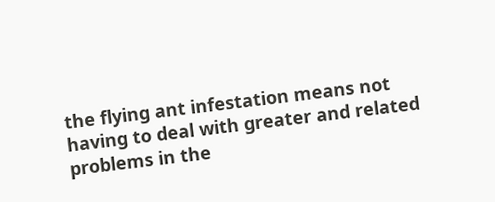the flying ant infestation means not having to deal with greater and related problems in the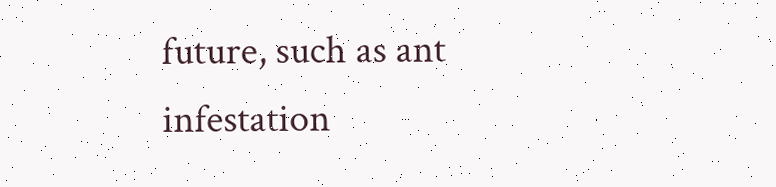future, such as ant infestation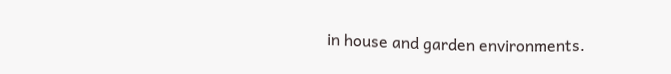in house and garden environments.